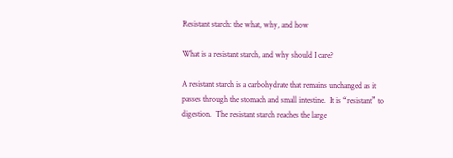Resistant starch: the what, why, and how

What is a resistant starch, and why should I care?

A resistant starch is a carbohydrate that remains unchanged as it passes through the stomach and small intestine.  It is “resistant” to digestion.  The resistant starch reaches the large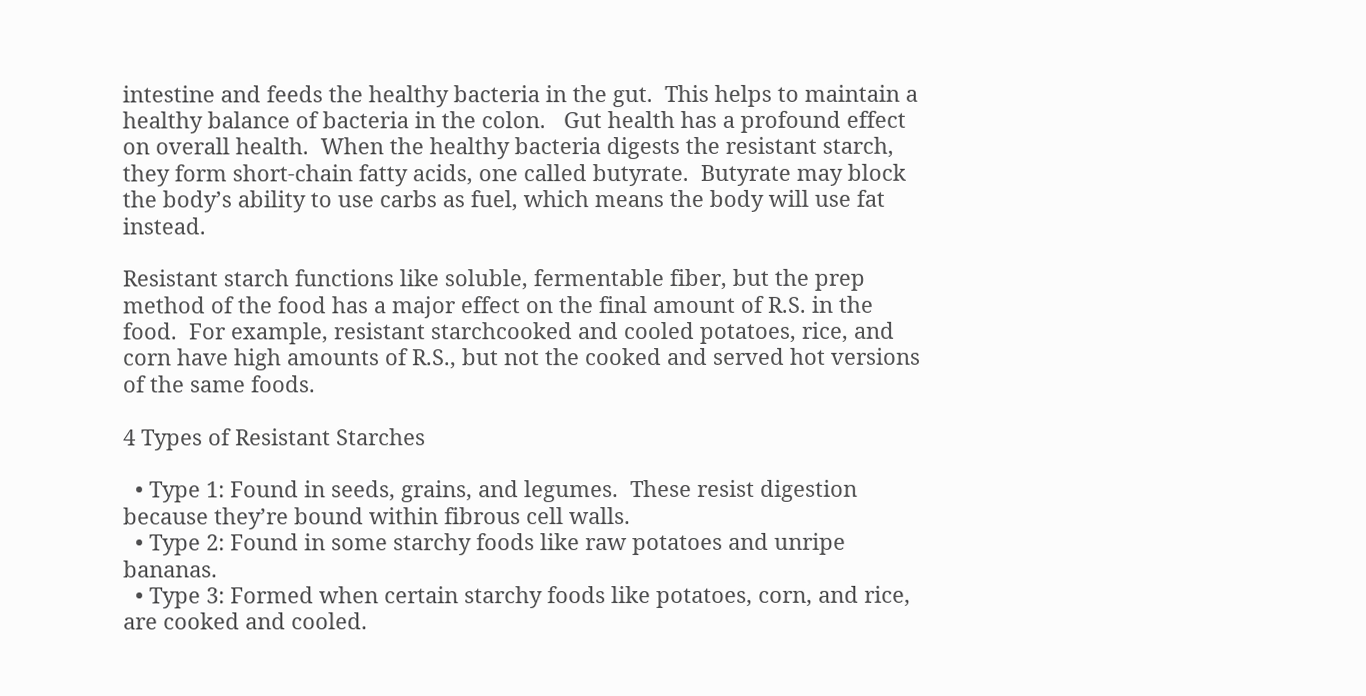intestine and feeds the healthy bacteria in the gut.  This helps to maintain a healthy balance of bacteria in the colon.   Gut health has a profound effect on overall health.  When the healthy bacteria digests the resistant starch, they form short-chain fatty acids, one called butyrate.  Butyrate may block the body’s ability to use carbs as fuel, which means the body will use fat instead.

Resistant starch functions like soluble, fermentable fiber, but the prep method of the food has a major effect on the final amount of R.S. in the food.  For example, resistant starchcooked and cooled potatoes, rice, and corn have high amounts of R.S., but not the cooked and served hot versions of the same foods.

4 Types of Resistant Starches

  • Type 1: Found in seeds, grains, and legumes.  These resist digestion because they’re bound within fibrous cell walls.
  • Type 2: Found in some starchy foods like raw potatoes and unripe bananas.
  • Type 3: Formed when certain starchy foods like potatoes, corn, and rice, are cooked and cooled.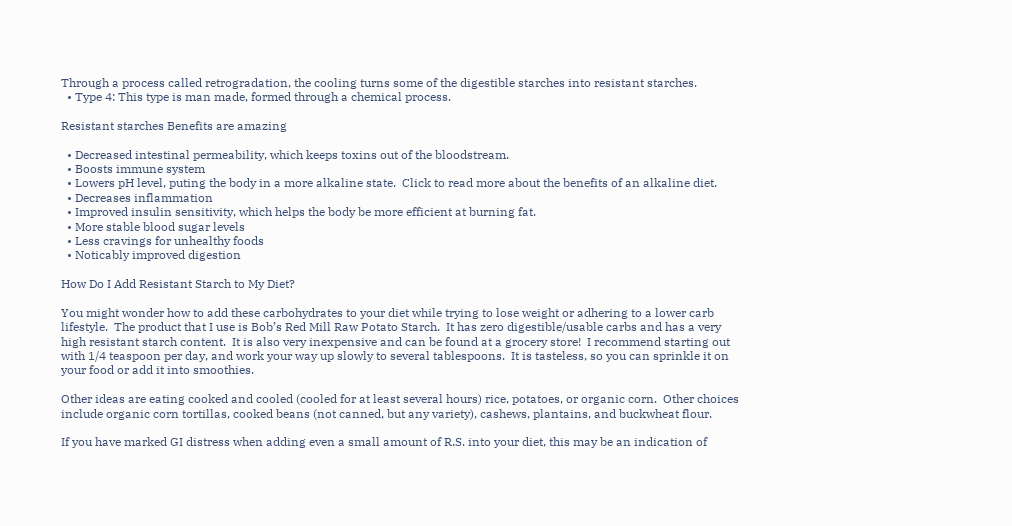Through a process called retrogradation, the cooling turns some of the digestible starches into resistant starches.
  • Type 4: This type is man made, formed through a chemical process.

Resistant starches Benefits are amazing

  • Decreased intestinal permeability, which keeps toxins out of the bloodstream.
  • Boosts immune system
  • Lowers pH level, puting the body in a more alkaline state.  Click to read more about the benefits of an alkaline diet.
  • Decreases inflammation
  • Improved insulin sensitivity, which helps the body be more efficient at burning fat.
  • More stable blood sugar levels
  • Less cravings for unhealthy foods
  • Noticably improved digestion

How Do I Add Resistant Starch to My Diet?

You might wonder how to add these carbohydrates to your diet while trying to lose weight or adhering to a lower carb lifestyle.  The product that I use is Bob’s Red Mill Raw Potato Starch.  It has zero digestible/usable carbs and has a very high resistant starch content.  It is also very inexpensive and can be found at a grocery store!  I recommend starting out with 1/4 teaspoon per day, and work your way up slowly to several tablespoons.  It is tasteless, so you can sprinkle it on your food or add it into smoothies.

Other ideas are eating cooked and cooled (cooled for at least several hours) rice, potatoes, or organic corn.  Other choices include organic corn tortillas, cooked beans (not canned, but any variety), cashews, plantains, and buckwheat flour.

If you have marked GI distress when adding even a small amount of R.S. into your diet, this may be an indication of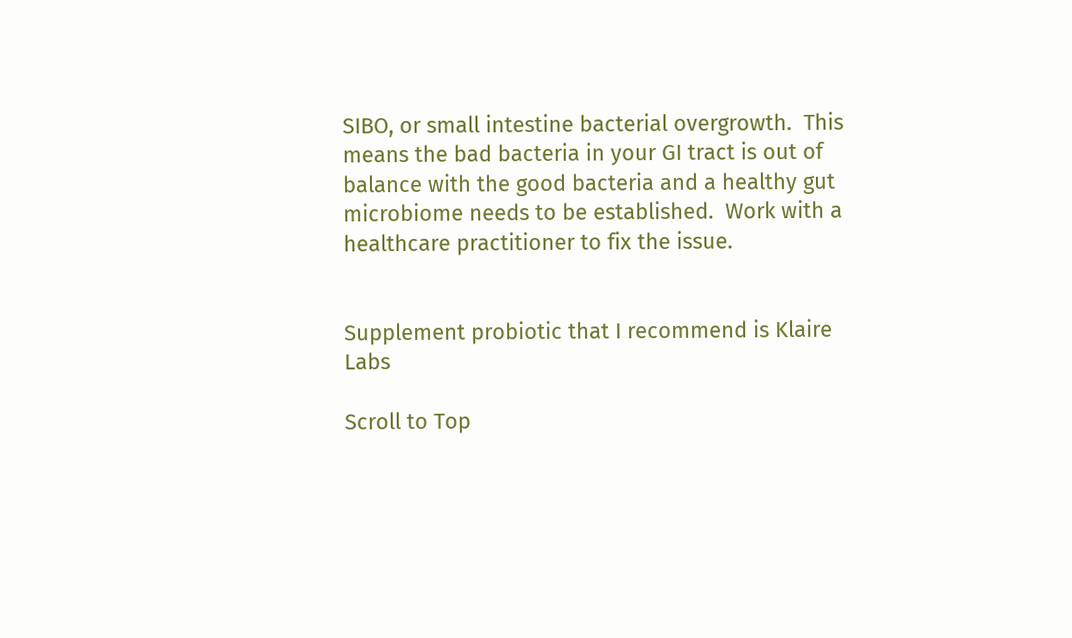SIBO, or small intestine bacterial overgrowth.  This means the bad bacteria in your GI tract is out of balance with the good bacteria and a healthy gut microbiome needs to be established.  Work with a healthcare practitioner to fix the issue.


Supplement probiotic that I recommend is Klaire Labs

Scroll to Top